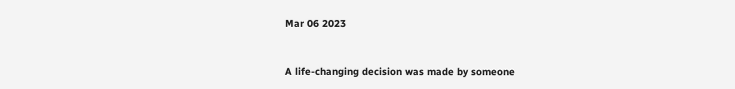Mar 06 2023


A life-changing decision was made by someone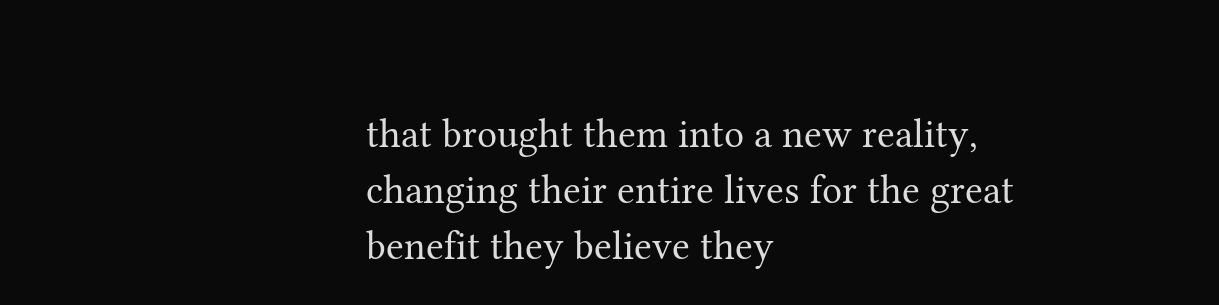that brought them into a new reality, changing their entire lives for the great benefit they believe they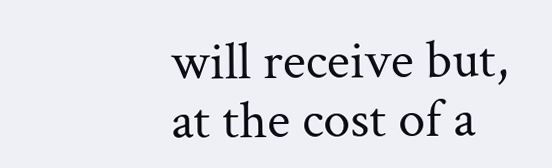will receive but, at the cost of a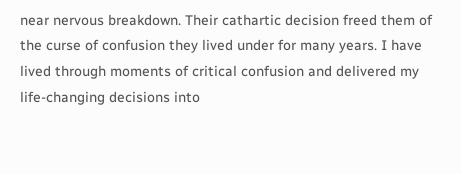near nervous breakdown. Their cathartic decision freed them of the curse of confusion they lived under for many years. I have lived through moments of critical confusion and delivered my life-changing decisions into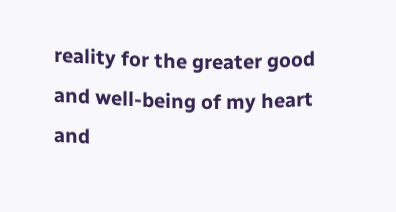reality for the greater good and well-being of my heart and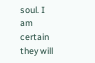soul. I am certain they will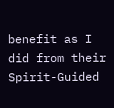benefit as I did from their Spirit-Guided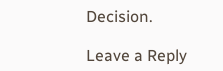Decision.

Leave a Reply